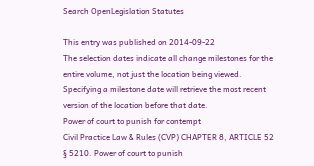Search OpenLegislation Statutes

This entry was published on 2014-09-22
The selection dates indicate all change milestones for the entire volume, not just the location being viewed. Specifying a milestone date will retrieve the most recent version of the location before that date.
Power of court to punish for contempt
Civil Practice Law & Rules (CVP) CHAPTER 8, ARTICLE 52
§ 5210. Power of court to punish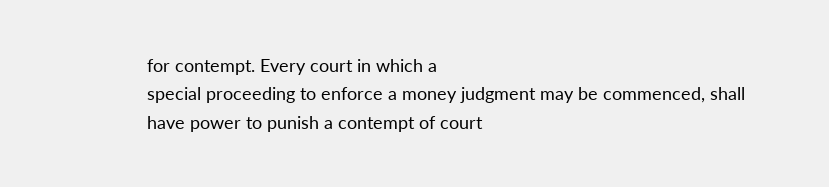for contempt. Every court in which a
special proceeding to enforce a money judgment may be commenced, shall
have power to punish a contempt of court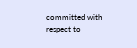committed with respect to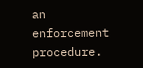an
enforcement procedure.